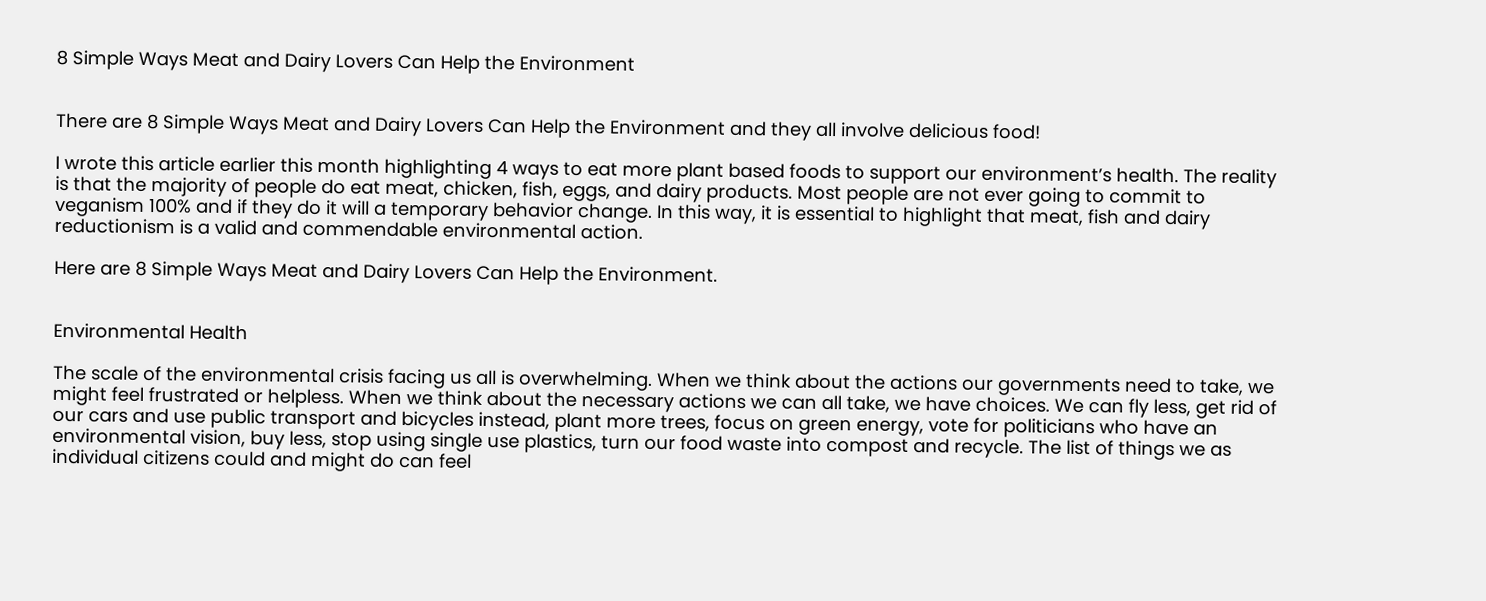8 Simple Ways Meat and Dairy Lovers Can Help the Environment


There are 8 Simple Ways Meat and Dairy Lovers Can Help the Environment and they all involve delicious food!

I wrote this article earlier this month highlighting 4 ways to eat more plant based foods to support our environment’s health. The reality is that the majority of people do eat meat, chicken, fish, eggs, and dairy products. Most people are not ever going to commit to veganism 100% and if they do it will a temporary behavior change. In this way, it is essential to highlight that meat, fish and dairy reductionism is a valid and commendable environmental action.

Here are 8 Simple Ways Meat and Dairy Lovers Can Help the Environment.


Environmental Health

The scale of the environmental crisis facing us all is overwhelming. When we think about the actions our governments need to take, we might feel frustrated or helpless. When we think about the necessary actions we can all take, we have choices. We can fly less, get rid of our cars and use public transport and bicycles instead, plant more trees, focus on green energy, vote for politicians who have an environmental vision, buy less, stop using single use plastics, turn our food waste into compost and recycle. The list of things we as individual citizens could and might do can feel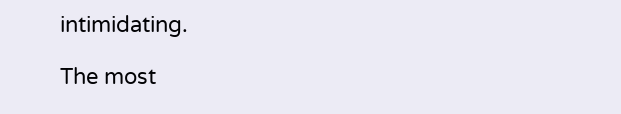intimidating.

The most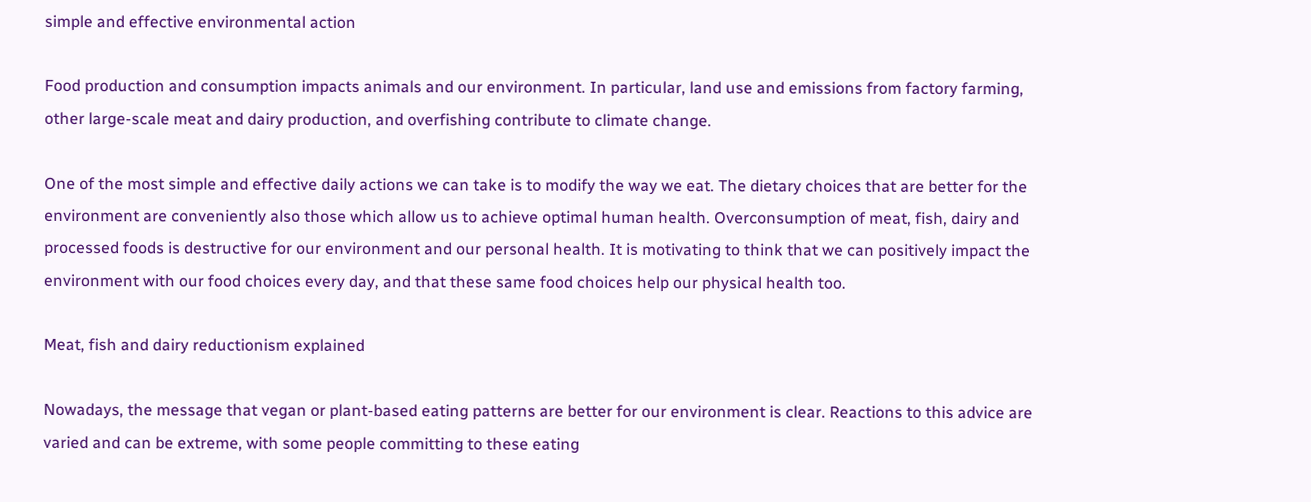simple and effective environmental action

Food production and consumption impacts animals and our environment. In particular, land use and emissions from factory farming, other large-scale meat and dairy production, and overfishing contribute to climate change.

One of the most simple and effective daily actions we can take is to modify the way we eat. The dietary choices that are better for the environment are conveniently also those which allow us to achieve optimal human health. Overconsumption of meat, fish, dairy and processed foods is destructive for our environment and our personal health. It is motivating to think that we can positively impact the environment with our food choices every day, and that these same food choices help our physical health too.

Meat, fish and dairy reductionism explained

Nowadays, the message that vegan or plant-based eating patterns are better for our environment is clear. Reactions to this advice are varied and can be extreme, with some people committing to these eating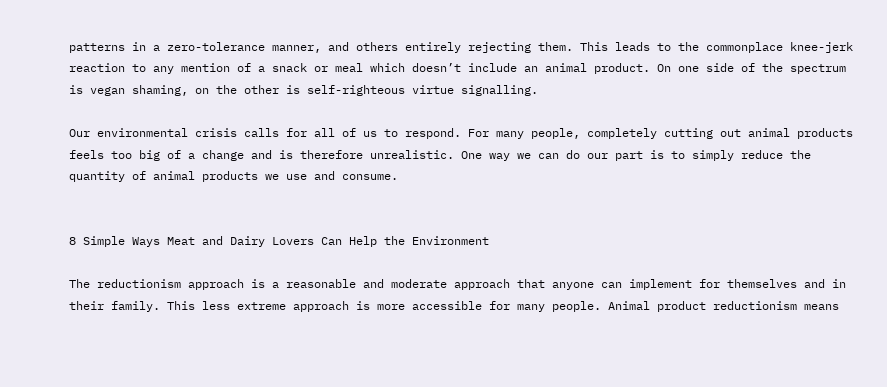patterns in a zero-tolerance manner, and others entirely rejecting them. This leads to the commonplace knee-jerk reaction to any mention of a snack or meal which doesn’t include an animal product. On one side of the spectrum is vegan shaming, on the other is self-righteous virtue signalling.

Our environmental crisis calls for all of us to respond. For many people, completely cutting out animal products feels too big of a change and is therefore unrealistic. One way we can do our part is to simply reduce the quantity of animal products we use and consume.


8 Simple Ways Meat and Dairy Lovers Can Help the Environment

The reductionism approach is a reasonable and moderate approach that anyone can implement for themselves and in their family. This less extreme approach is more accessible for many people. Animal product reductionism means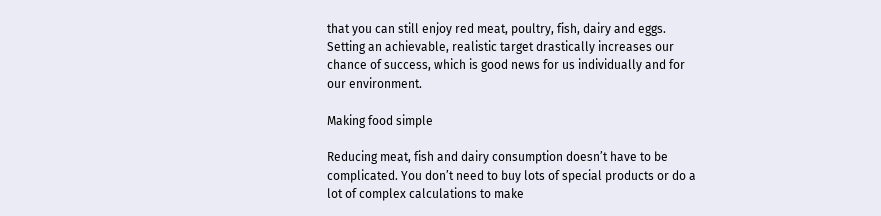that you can still enjoy red meat, poultry, fish, dairy and eggs.  Setting an achievable, realistic target drastically increases our chance of success, which is good news for us individually and for our environment.

Making food simple

Reducing meat, fish and dairy consumption doesn’t have to be complicated. You don’t need to buy lots of special products or do a lot of complex calculations to make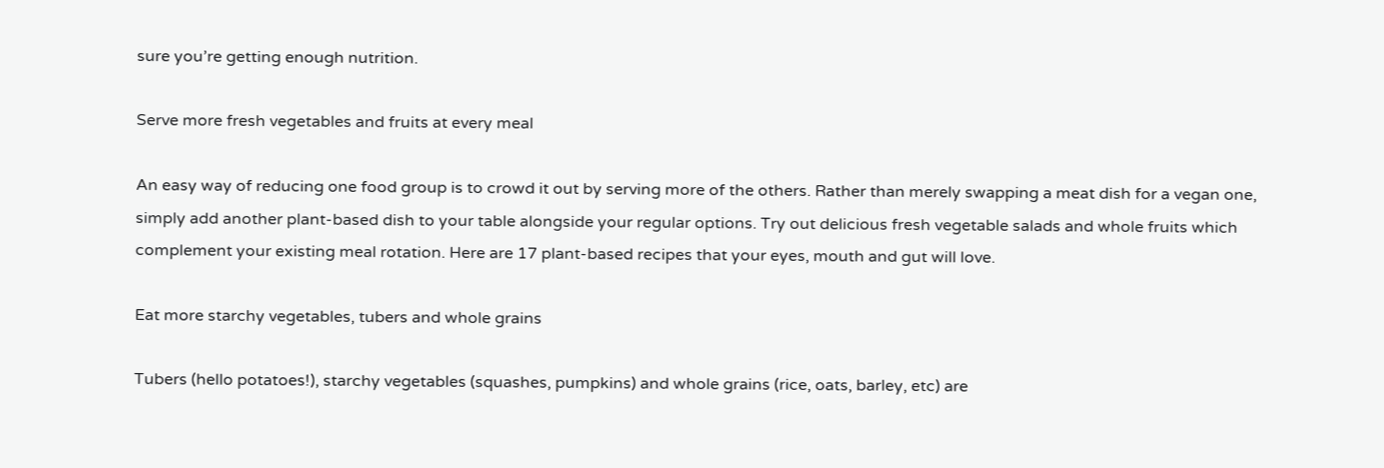sure you’re getting enough nutrition.

Serve more fresh vegetables and fruits at every meal

An easy way of reducing one food group is to crowd it out by serving more of the others. Rather than merely swapping a meat dish for a vegan one, simply add another plant-based dish to your table alongside your regular options. Try out delicious fresh vegetable salads and whole fruits which complement your existing meal rotation. Here are 17 plant-based recipes that your eyes, mouth and gut will love.

Eat more starchy vegetables, tubers and whole grains

Tubers (hello potatoes!), starchy vegetables (squashes, pumpkins) and whole grains (rice, oats, barley, etc) are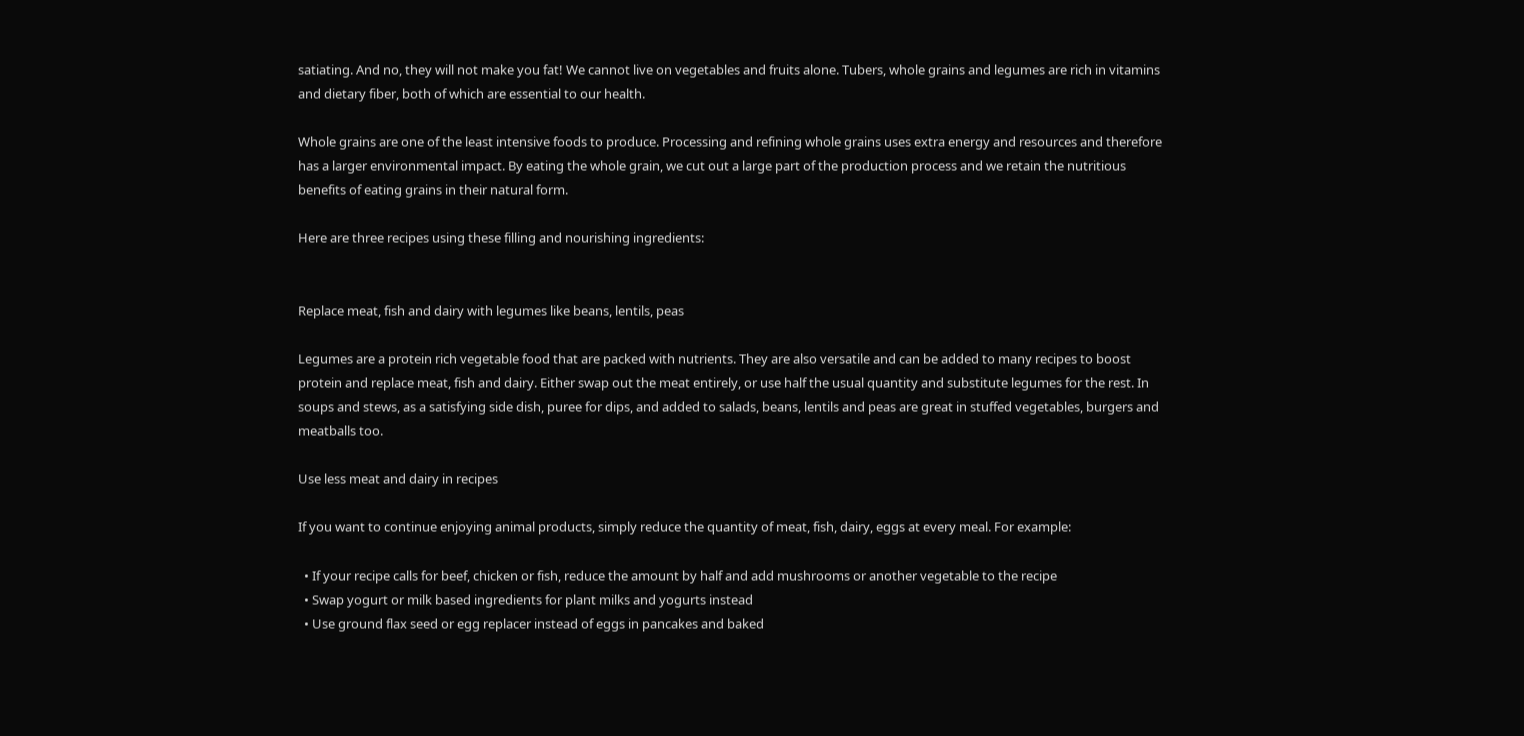satiating. And no, they will not make you fat! We cannot live on vegetables and fruits alone. Tubers, whole grains and legumes are rich in vitamins and dietary fiber, both of which are essential to our health.

Whole grains are one of the least intensive foods to produce. Processing and refining whole grains uses extra energy and resources and therefore has a larger environmental impact. By eating the whole grain, we cut out a large part of the production process and we retain the nutritious benefits of eating grains in their natural form.

Here are three recipes using these filling and nourishing ingredients:


Replace meat, fish and dairy with legumes like beans, lentils, peas

Legumes are a protein rich vegetable food that are packed with nutrients. They are also versatile and can be added to many recipes to boost protein and replace meat, fish and dairy. Either swap out the meat entirely, or use half the usual quantity and substitute legumes for the rest. In soups and stews, as a satisfying side dish, puree for dips, and added to salads, beans, lentils and peas are great in stuffed vegetables, burgers and meatballs too.

Use less meat and dairy in recipes

If you want to continue enjoying animal products, simply reduce the quantity of meat, fish, dairy, eggs at every meal. For example:

  • If your recipe calls for beef, chicken or fish, reduce the amount by half and add mushrooms or another vegetable to the recipe
  • Swap yogurt or milk based ingredients for plant milks and yogurts instead
  • Use ground flax seed or egg replacer instead of eggs in pancakes and baked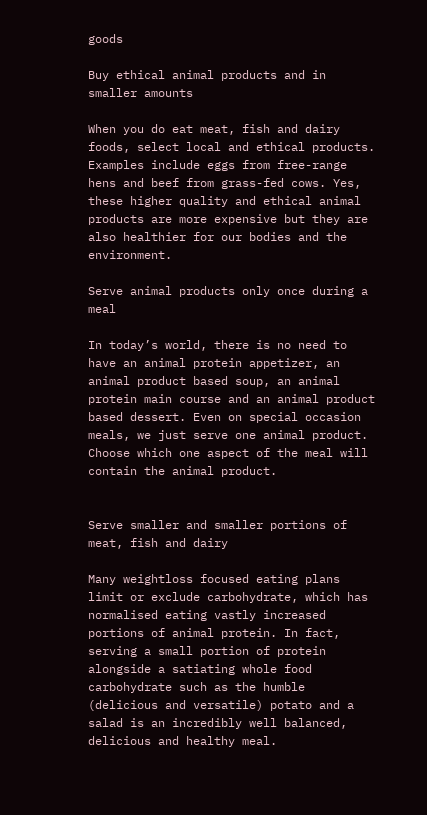goods

Buy ethical animal products and in smaller amounts

When you do eat meat, fish and dairy foods, select local and ethical products. Examples include eggs from free-range hens and beef from grass-fed cows. Yes, these higher quality and ethical animal products are more expensive but they are also healthier for our bodies and the environment.

Serve animal products only once during a meal

In today’s world, there is no need to have an animal protein appetizer, an animal product based soup, an animal protein main course and an animal product based dessert. Even on special occasion meals, we just serve one animal product. Choose which one aspect of the meal will contain the animal product.


Serve smaller and smaller portions of meat, fish and dairy

Many weightloss focused eating plans limit or exclude carbohydrate, which has normalised eating vastly increased portions of animal protein. In fact, serving a small portion of protein alongside a satiating whole food carbohydrate such as the humble (delicious and versatile) potato and a salad is an incredibly well balanced, delicious and healthy meal.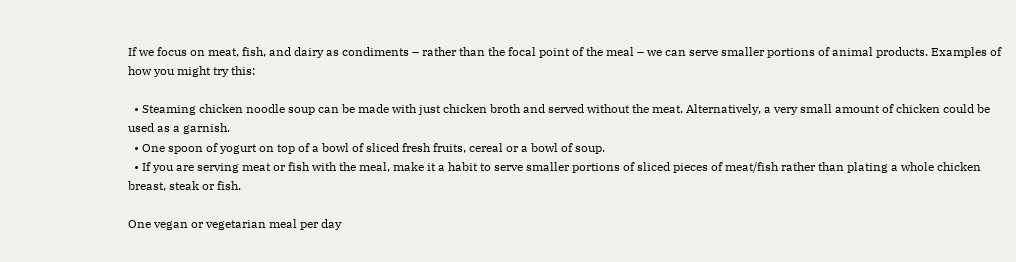If we focus on meat, fish, and dairy as condiments – rather than the focal point of the meal – we can serve smaller portions of animal products. Examples of how you might try this:

  • Steaming chicken noodle soup can be made with just chicken broth and served without the meat. Alternatively, a very small amount of chicken could be used as a garnish.
  • One spoon of yogurt on top of a bowl of sliced fresh fruits, cereal or a bowl of soup.
  • If you are serving meat or fish with the meal, make it a habit to serve smaller portions of sliced pieces of meat/fish rather than plating a whole chicken breast, steak or fish.

One vegan or vegetarian meal per day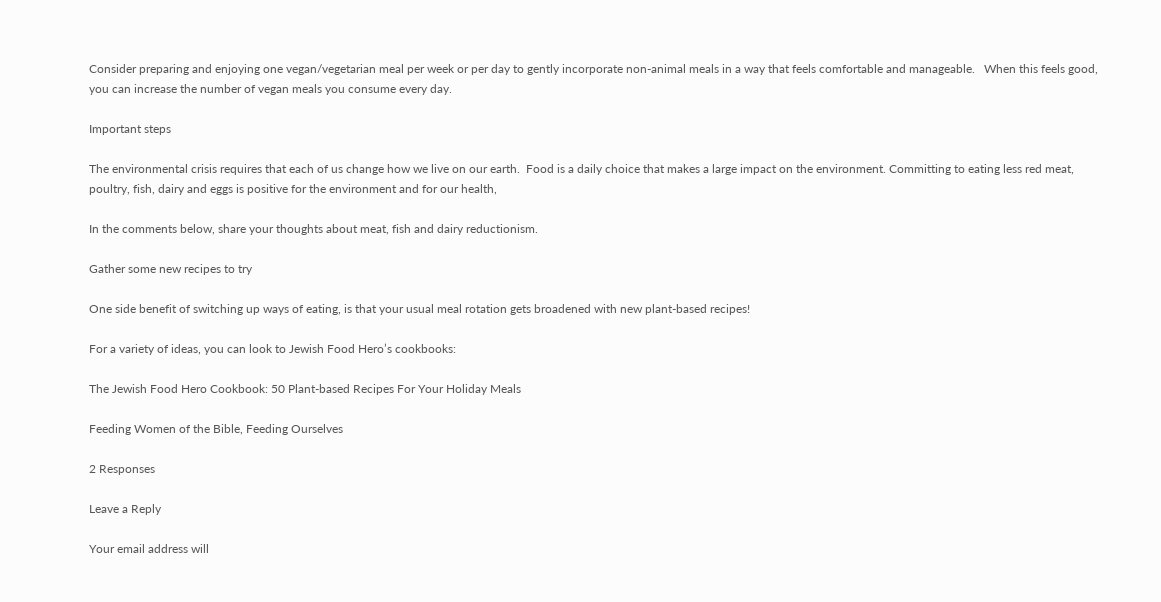Consider preparing and enjoying one vegan/vegetarian meal per week or per day to gently incorporate non-animal meals in a way that feels comfortable and manageable.   When this feels good, you can increase the number of vegan meals you consume every day.

Important steps

The environmental crisis requires that each of us change how we live on our earth.  Food is a daily choice that makes a large impact on the environment. Committing to eating less red meat, poultry, fish, dairy and eggs is positive for the environment and for our health,

In the comments below, share your thoughts about meat, fish and dairy reductionism.

Gather some new recipes to try

One side benefit of switching up ways of eating, is that your usual meal rotation gets broadened with new plant-based recipes!

For a variety of ideas, you can look to Jewish Food Hero’s cookbooks:

The Jewish Food Hero Cookbook: 50 Plant-based Recipes For Your Holiday Meals

Feeding Women of the Bible, Feeding Ourselves

2 Responses

Leave a Reply

Your email address will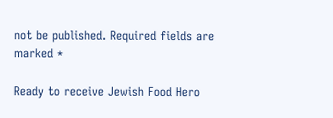not be published. Required fields are marked *

Ready to receive Jewish Food Hero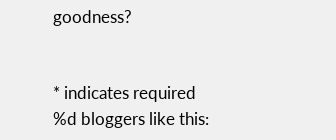goodness?


* indicates required
%d bloggers like this: